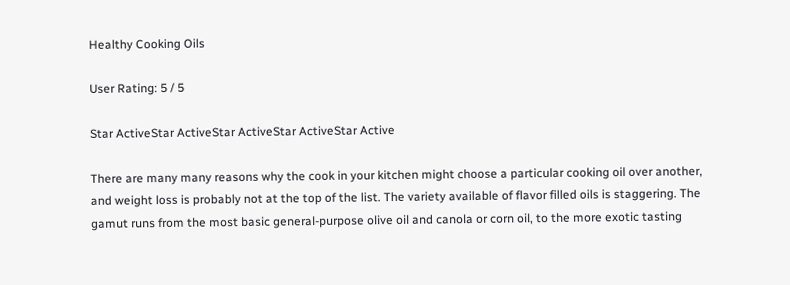Healthy Cooking Oils

User Rating: 5 / 5

Star ActiveStar ActiveStar ActiveStar ActiveStar Active

There are many many reasons why the cook in your kitchen might choose a particular cooking oil over another, and weight loss is probably not at the top of the list. The variety available of flavor filled oils is staggering. The gamut runs from the most basic general-purpose olive oil and canola or corn oil, to the more exotic tasting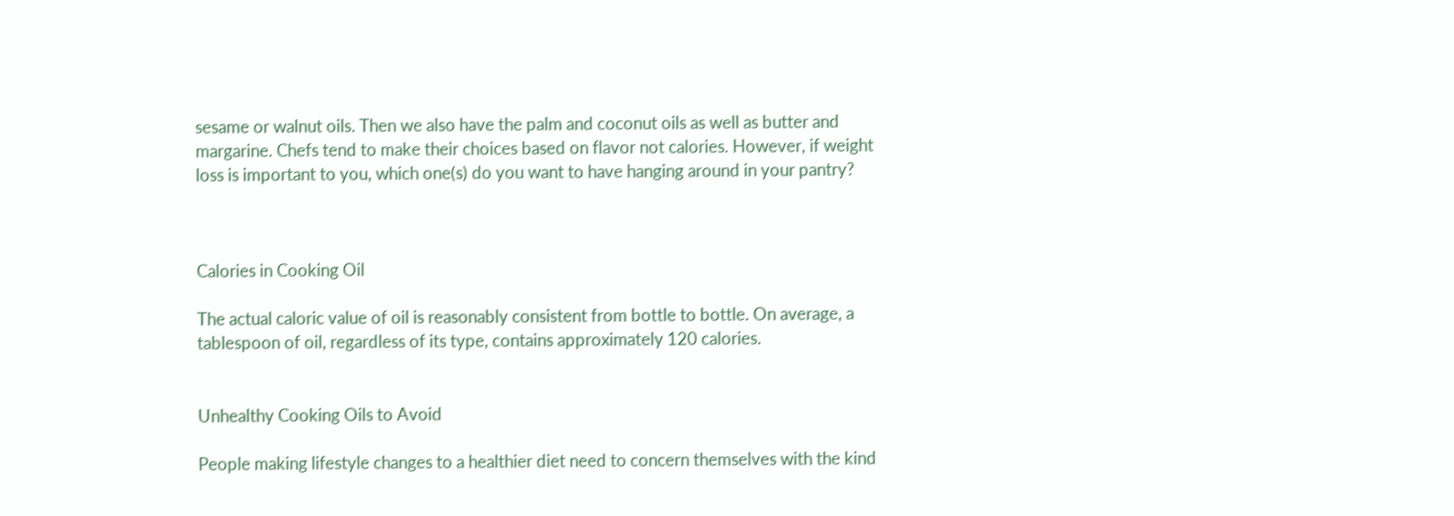sesame or walnut oils. Then we also have the palm and coconut oils as well as butter and margarine. Chefs tend to make their choices based on flavor not calories. However, if weight loss is important to you, which one(s) do you want to have hanging around in your pantry?



Calories in Cooking Oil

The actual caloric value of oil is reasonably consistent from bottle to bottle. On average, a tablespoon of oil, regardless of its type, contains approximately 120 calories.


Unhealthy Cooking Oils to Avoid

People making lifestyle changes to a healthier diet need to concern themselves with the kind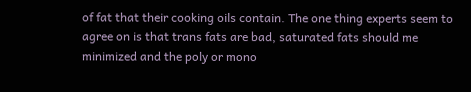of fat that their cooking oils contain. The one thing experts seem to agree on is that trans fats are bad, saturated fats should me minimized and the poly or mono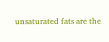unsaturated fats are the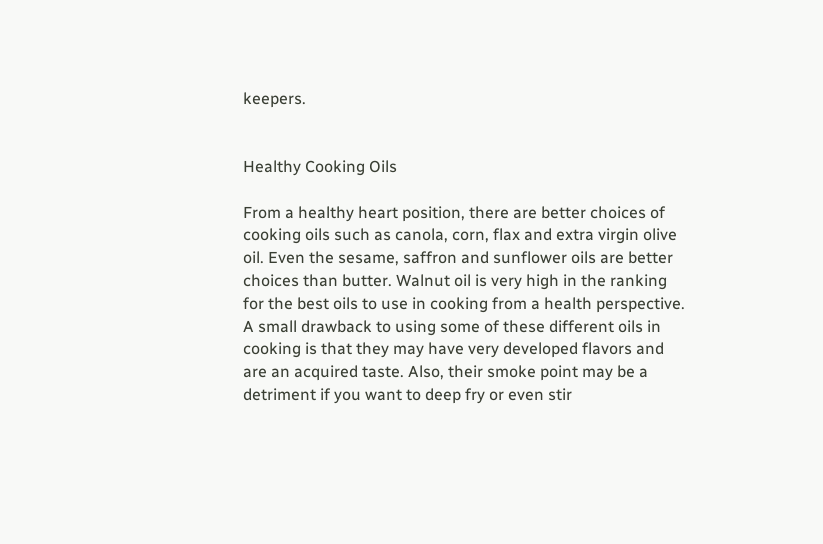keepers.


Healthy Cooking Oils

From a healthy heart position, there are better choices of cooking oils such as canola, corn, flax and extra virgin olive oil. Even the sesame, saffron and sunflower oils are better choices than butter. Walnut oil is very high in the ranking for the best oils to use in cooking from a health perspective. A small drawback to using some of these different oils in cooking is that they may have very developed flavors and are an acquired taste. Also, their smoke point may be a detriment if you want to deep fry or even stir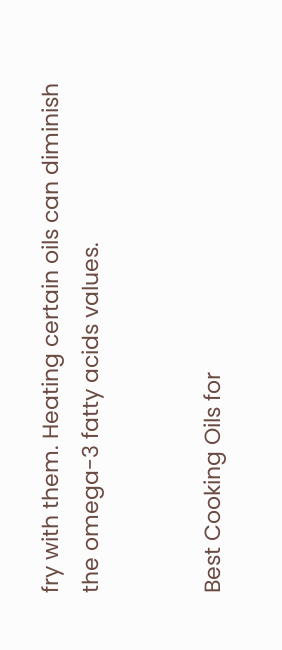fry with them. Heating certain oils can diminish the omega-3 fatty acids values.


Best Cooking Oils for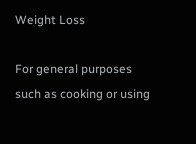Weight Loss

For general purposes such as cooking or using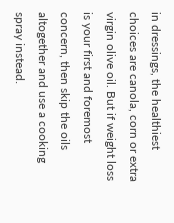in dressings, the healthiest choices are canola, corn or extra virgin olive oil. But if weight loss is your first and foremost concern, then skip the oils altogether and use a cooking spray instead.